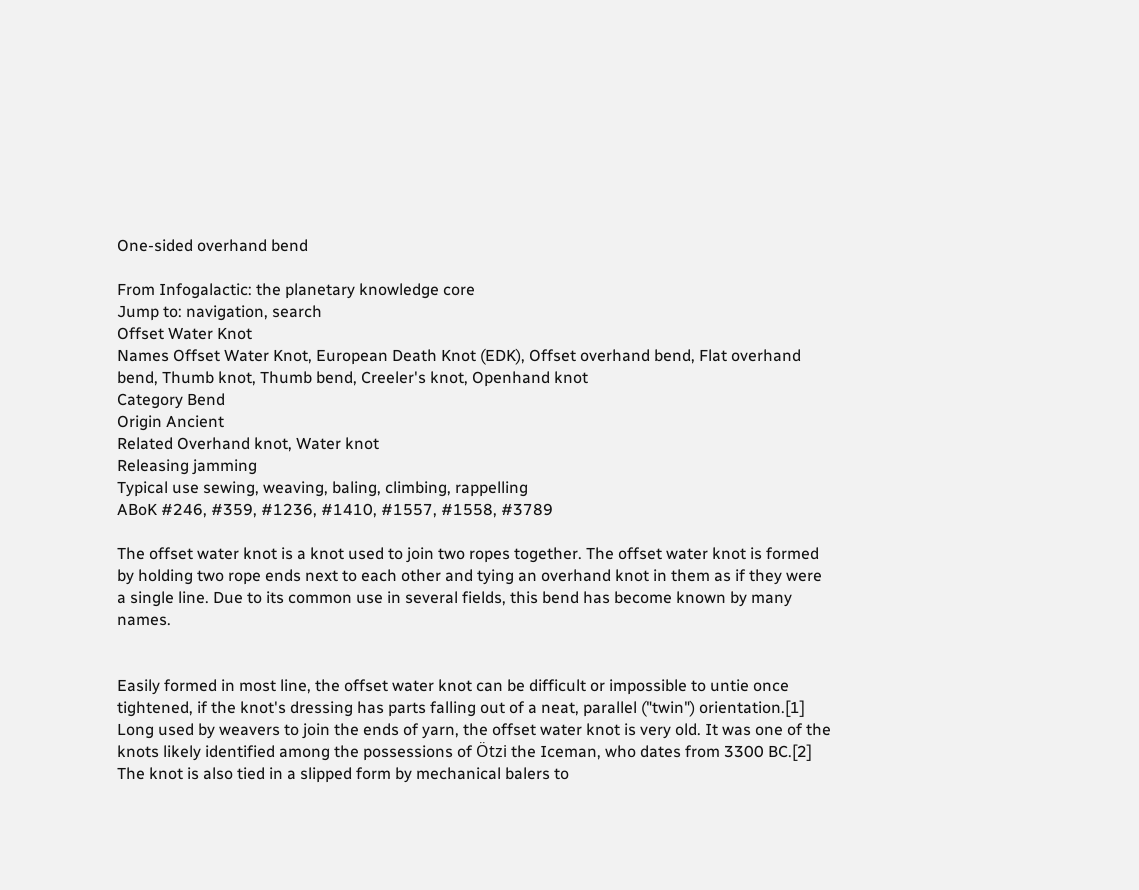One-sided overhand bend

From Infogalactic: the planetary knowledge core
Jump to: navigation, search
Offset Water Knot
Names Offset Water Knot, European Death Knot (EDK), Offset overhand bend, Flat overhand bend, Thumb knot, Thumb bend, Creeler's knot, Openhand knot
Category Bend
Origin Ancient
Related Overhand knot, Water knot
Releasing jamming
Typical use sewing, weaving, baling, climbing, rappelling
ABoK #246, #359, #1236, #1410, #1557, #1558, #3789

The offset water knot is a knot used to join two ropes together. The offset water knot is formed by holding two rope ends next to each other and tying an overhand knot in them as if they were a single line. Due to its common use in several fields, this bend has become known by many names.


Easily formed in most line, the offset water knot can be difficult or impossible to untie once tightened, if the knot's dressing has parts falling out of a neat, parallel ("twin") orientation.[1] Long used by weavers to join the ends of yarn, the offset water knot is very old. It was one of the knots likely identified among the possessions of Ötzi the Iceman, who dates from 3300 BC.[2] The knot is also tied in a slipped form by mechanical balers to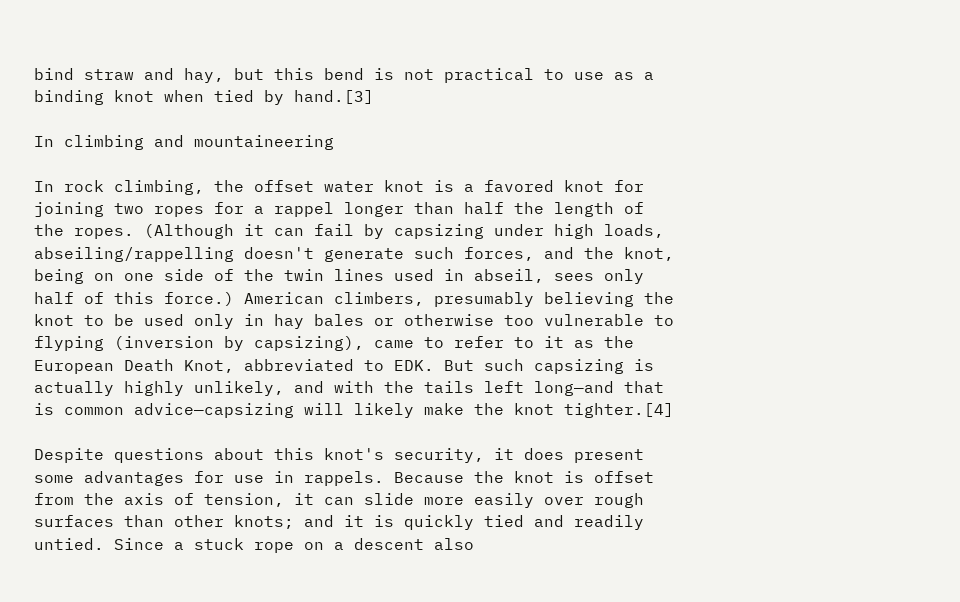bind straw and hay, but this bend is not practical to use as a binding knot when tied by hand.[3]

In climbing and mountaineering

In rock climbing, the offset water knot is a favored knot for joining two ropes for a rappel longer than half the length of the ropes. (Although it can fail by capsizing under high loads, abseiling/rappelling doesn't generate such forces, and the knot, being on one side of the twin lines used in abseil, sees only half of this force.) American climbers, presumably believing the knot to be used only in hay bales or otherwise too vulnerable to flyping (inversion by capsizing), came to refer to it as the European Death Knot, abbreviated to EDK. But such capsizing is actually highly unlikely, and with the tails left long—and that is common advice—capsizing will likely make the knot tighter.[4]

Despite questions about this knot's security, it does present some advantages for use in rappels. Because the knot is offset from the axis of tension, it can slide more easily over rough surfaces than other knots; and it is quickly tied and readily untied. Since a stuck rope on a descent also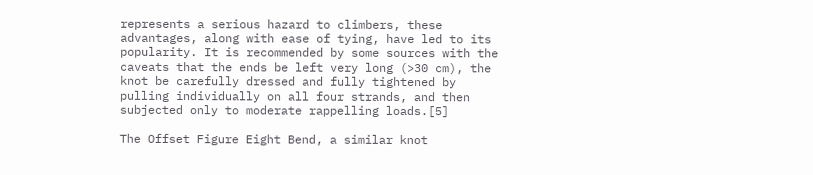represents a serious hazard to climbers, these advantages, along with ease of tying, have led to its popularity. It is recommended by some sources with the caveats that the ends be left very long (>30 cm), the knot be carefully dressed and fully tightened by pulling individually on all four strands, and then subjected only to moderate rappelling loads.[5]

The Offset Figure Eight Bend, a similar knot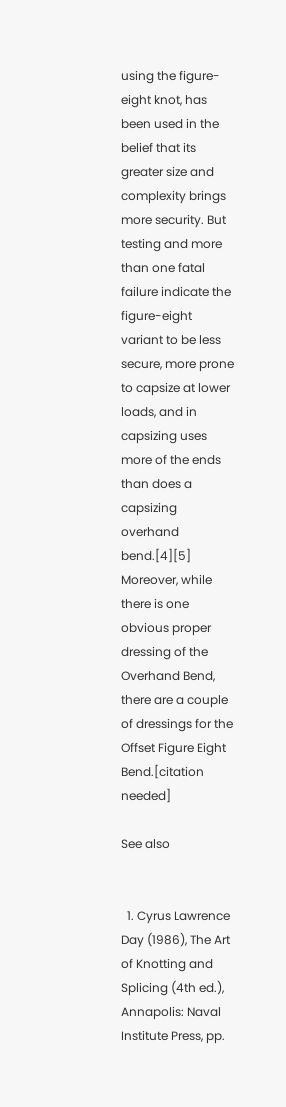using the figure-eight knot, has been used in the belief that its greater size and complexity brings more security. But testing and more than one fatal failure indicate the figure-eight variant to be less secure, more prone to capsize at lower loads, and in capsizing uses more of the ends than does a capsizing overhand bend.[4][5] Moreover, while there is one obvious proper dressing of the Overhand Bend, there are a couple of dressings for the Offset Figure Eight Bend.[citation needed]

See also


  1. Cyrus Lawrence Day (1986), The Art of Knotting and Splicing (4th ed.), Annapolis: Naval Institute Press, pp.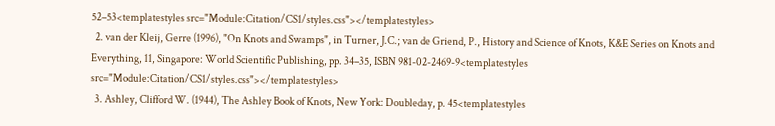52–53<templatestyles src="Module:Citation/CS1/styles.css"></templatestyles>
  2. van der Kleij, Gerre (1996), "On Knots and Swamps", in Turner, J.C.; van de Griend, P., History and Science of Knots, K&E Series on Knots and Everything, 11, Singapore: World Scientific Publishing, pp. 34–35, ISBN 981-02-2469-9<templatestyles src="Module:Citation/CS1/styles.css"></templatestyles>
  3. Ashley, Clifford W. (1944), The Ashley Book of Knots, New York: Doubleday, p. 45<templatestyles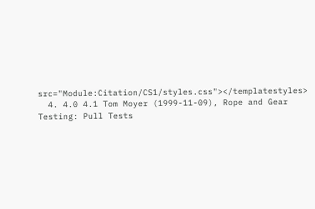src="Module:Citation/CS1/styles.css"></templatestyles>
  4. 4.0 4.1 Tom Moyer (1999-11-09), Rope and Gear Testing: Pull Tests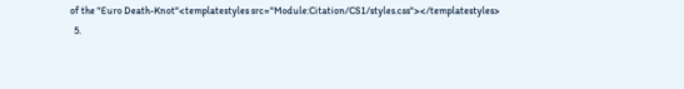of the "Euro Death-Knot"<templatestyles src="Module:Citation/CS1/styles.css"></templatestyles>
  5.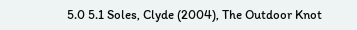5.0 5.1 Soles, Clyde (2004), The Outdoor Knot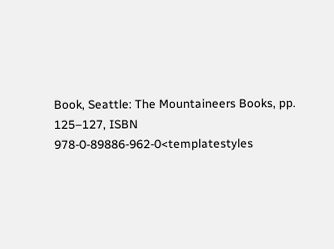Book, Seattle: The Mountaineers Books, pp. 125–127, ISBN 978-0-89886-962-0<templatestyles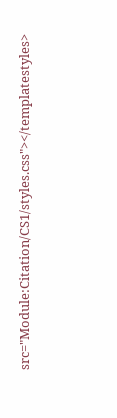src="Module:Citation/CS1/styles.css"></templatestyles>